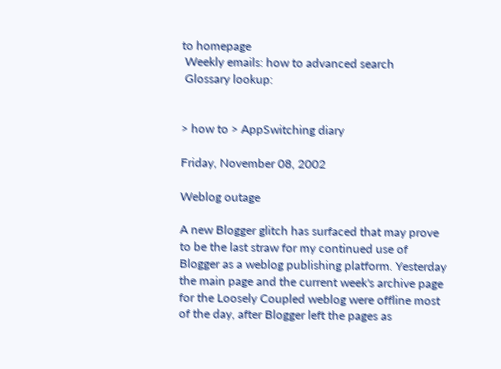to homepage
 Weekly emails: how to advanced search
 Glossary lookup:


> how to > AppSwitching diary

Friday, November 08, 2002

Weblog outage

A new Blogger glitch has surfaced that may prove to be the last straw for my continued use of Blogger as a weblog publishing platform. Yesterday the main page and the current week's archive page for the Loosely Coupled weblog were offline most of the day, after Blogger left the pages as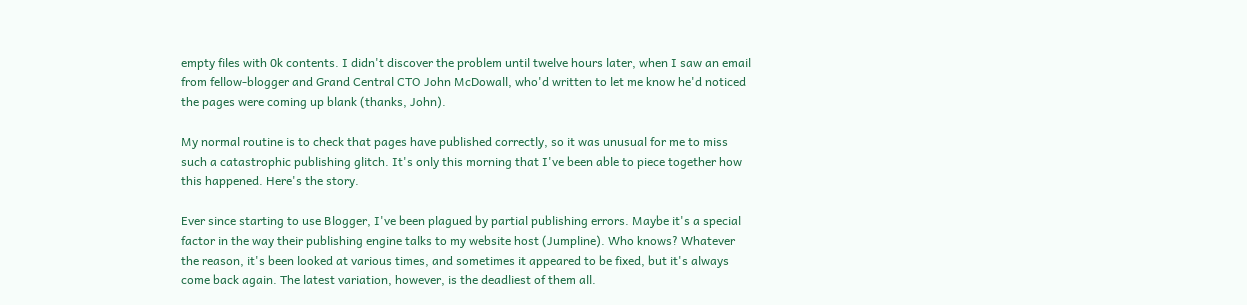empty files with 0k contents. I didn't discover the problem until twelve hours later, when I saw an email from fellow-blogger and Grand Central CTO John McDowall, who'd written to let me know he'd noticed the pages were coming up blank (thanks, John).

My normal routine is to check that pages have published correctly, so it was unusual for me to miss such a catastrophic publishing glitch. It's only this morning that I've been able to piece together how this happened. Here's the story.

Ever since starting to use Blogger, I've been plagued by partial publishing errors. Maybe it's a special factor in the way their publishing engine talks to my website host (Jumpline). Who knows? Whatever the reason, it's been looked at various times, and sometimes it appeared to be fixed, but it's always come back again. The latest variation, however, is the deadliest of them all.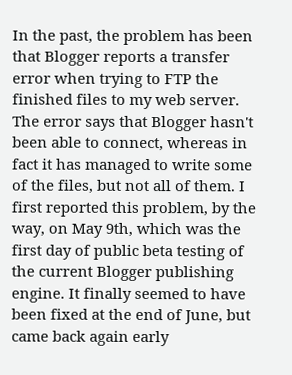In the past, the problem has been that Blogger reports a transfer error when trying to FTP the finished files to my web server. The error says that Blogger hasn't been able to connect, whereas in fact it has managed to write some of the files, but not all of them. I first reported this problem, by the way, on May 9th, which was the first day of public beta testing of the current Blogger publishing engine. It finally seemed to have been fixed at the end of June, but came back again early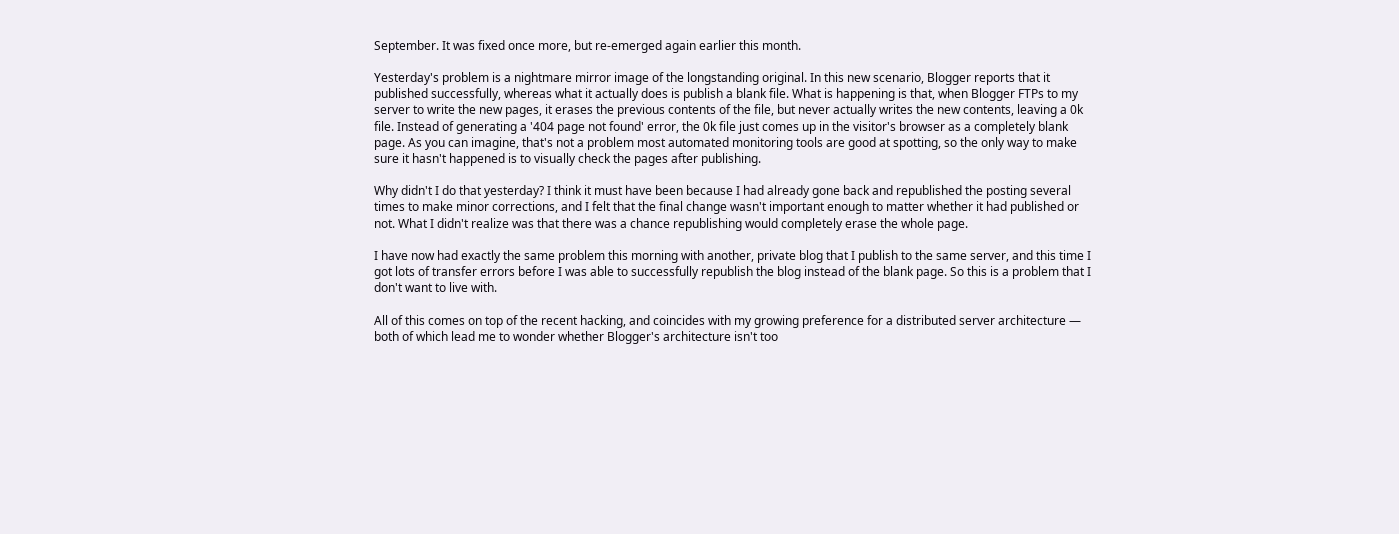September. It was fixed once more, but re-emerged again earlier this month.

Yesterday's problem is a nightmare mirror image of the longstanding original. In this new scenario, Blogger reports that it published successfully, whereas what it actually does is publish a blank file. What is happening is that, when Blogger FTPs to my server to write the new pages, it erases the previous contents of the file, but never actually writes the new contents, leaving a 0k file. Instead of generating a '404 page not found' error, the 0k file just comes up in the visitor's browser as a completely blank page. As you can imagine, that's not a problem most automated monitoring tools are good at spotting, so the only way to make sure it hasn't happened is to visually check the pages after publishing.

Why didn't I do that yesterday? I think it must have been because I had already gone back and republished the posting several times to make minor corrections, and I felt that the final change wasn't important enough to matter whether it had published or not. What I didn't realize was that there was a chance republishing would completely erase the whole page.

I have now had exactly the same problem this morning with another, private blog that I publish to the same server, and this time I got lots of transfer errors before I was able to successfully republish the blog instead of the blank page. So this is a problem that I don't want to live with.

All of this comes on top of the recent hacking, and coincides with my growing preference for a distributed server architecture — both of which lead me to wonder whether Blogger's architecture isn't too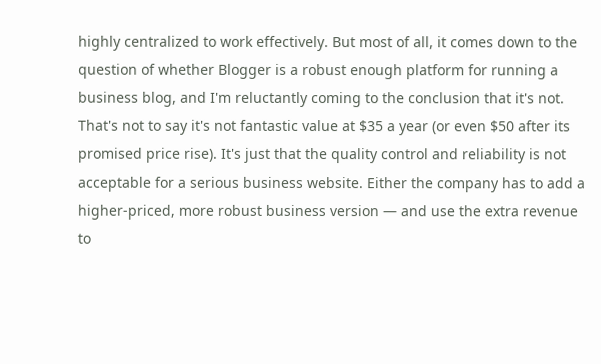highly centralized to work effectively. But most of all, it comes down to the question of whether Blogger is a robust enough platform for running a business blog, and I'm reluctantly coming to the conclusion that it's not. That's not to say it's not fantastic value at $35 a year (or even $50 after its promised price rise). It's just that the quality control and reliability is not acceptable for a serious business website. Either the company has to add a higher-priced, more robust business version — and use the extra revenue to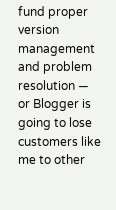fund proper version management and problem resolution — or Blogger is going to lose customers like me to other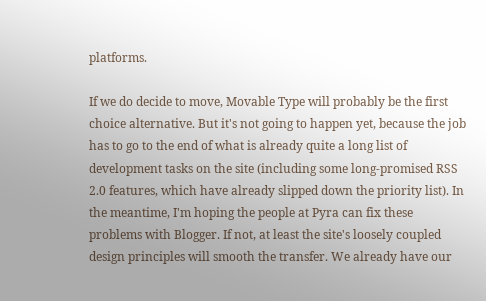platforms.

If we do decide to move, Movable Type will probably be the first choice alternative. But it's not going to happen yet, because the job has to go to the end of what is already quite a long list of development tasks on the site (including some long-promised RSS 2.0 features, which have already slipped down the priority list). In the meantime, I'm hoping the people at Pyra can fix these problems with Blogger. If not, at least the site's loosely coupled design principles will smooth the transfer. We already have our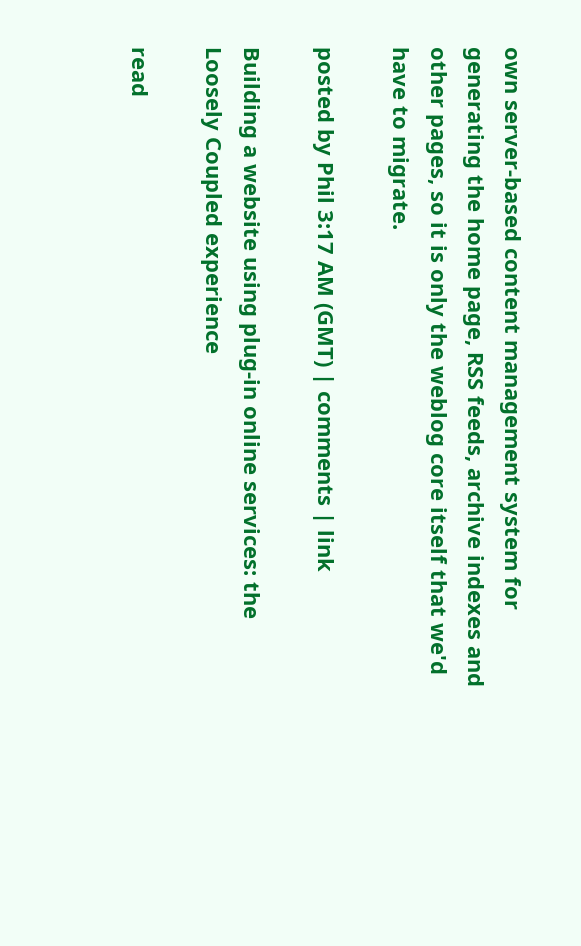own server-based content management system for generating the home page, RSS feeds, archive indexes and other pages, so it is only the weblog core itself that we'd have to migrate.

posted by Phil 3:17 AM (GMT) | comments | link

Building a website using plug-in online services: the Loosely Coupled experience

read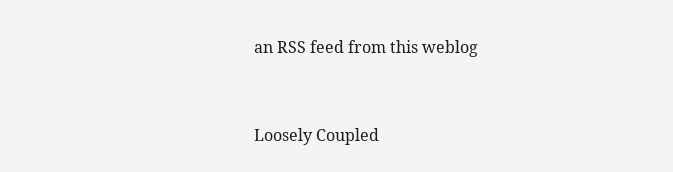an RSS feed from this weblog



Loosely Coupled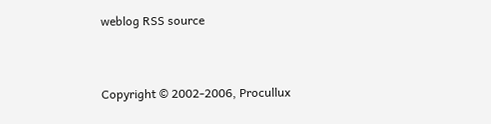weblog RSS source


Copyright © 2002-2006, Procullux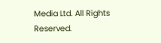Media Ltd. All Rights Reserved.